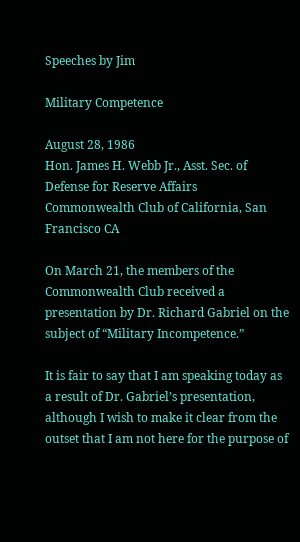Speeches by Jim

Military Competence

August 28, 1986
Hon. James H. Webb Jr., Asst. Sec. of Defense for Reserve Affairs
Commonwealth Club of California, San Francisco CA

On March 21, the members of the Commonwealth Club received a presentation by Dr. Richard Gabriel on the subject of “Military Incompetence.”

It is fair to say that I am speaking today as a result of Dr. Gabriel’s presentation, although I wish to make it clear from the outset that I am not here for the purpose of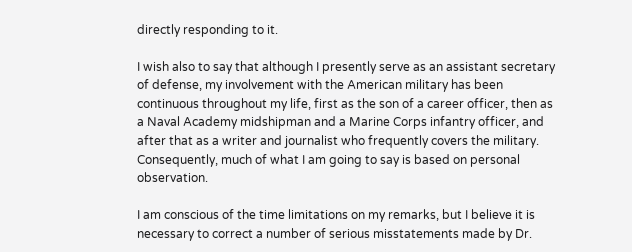directly responding to it.

I wish also to say that although I presently serve as an assistant secretary of defense, my involvement with the American military has been continuous throughout my life, first as the son of a career officer, then as a Naval Academy midshipman and a Marine Corps infantry officer, and after that as a writer and journalist who frequently covers the military. Consequently, much of what I am going to say is based on personal observation.

I am conscious of the time limitations on my remarks, but I believe it is necessary to correct a number of serious misstatements made by Dr.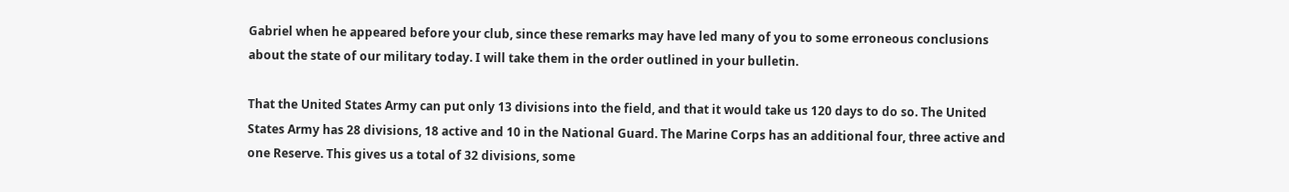Gabriel when he appeared before your club, since these remarks may have led many of you to some erroneous conclusions about the state of our military today. I will take them in the order outlined in your bulletin.

That the United States Army can put only 13 divisions into the field, and that it would take us 120 days to do so. The United States Army has 28 divisions, 18 active and 10 in the National Guard. The Marine Corps has an additional four, three active and one Reserve. This gives us a total of 32 divisions, some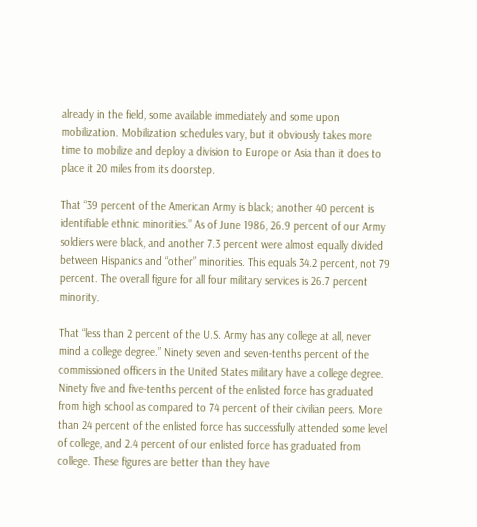already in the field, some available immediately and some upon mobilization. Mobilization schedules vary, but it obviously takes more time to mobilize and deploy a division to Europe or Asia than it does to place it 20 miles from its doorstep.

That “39 percent of the American Army is black; another 40 percent is identifiable ethnic minorities.” As of June 1986, 26.9 percent of our Army soldiers were black, and another 7.3 percent were almost equally divided between Hispanics and “other” minorities. This equals 34.2 percent, not 79 percent. The overall figure for all four military services is 26.7 percent minority.

That “less than 2 percent of the U.S. Army has any college at all, never mind a college degree.” Ninety seven and seven-tenths percent of the commissioned officers in the United States military have a college degree. Ninety five and five-tenths percent of the enlisted force has graduated from high school as compared to 74 percent of their civilian peers. More than 24 percent of the enlisted force has successfully attended some level of college, and 2.4 percent of our enlisted force has graduated from college. These figures are better than they have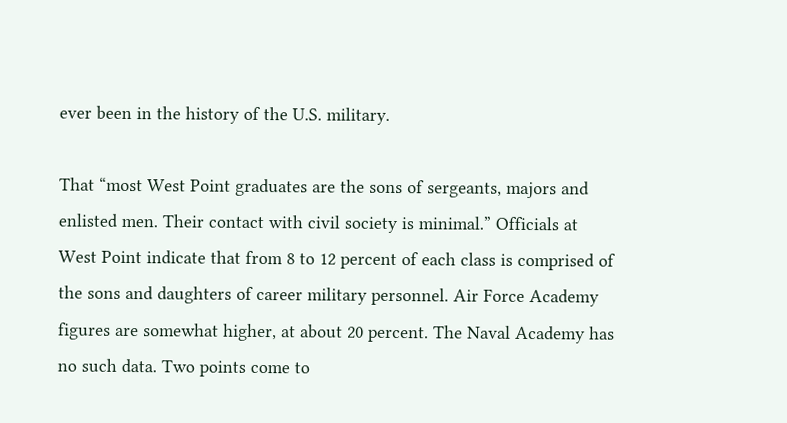ever been in the history of the U.S. military.

That “most West Point graduates are the sons of sergeants, majors and enlisted men. Their contact with civil society is minimal.” Officials at West Point indicate that from 8 to 12 percent of each class is comprised of the sons and daughters of career military personnel. Air Force Academy figures are somewhat higher, at about 20 percent. The Naval Academy has no such data. Two points come to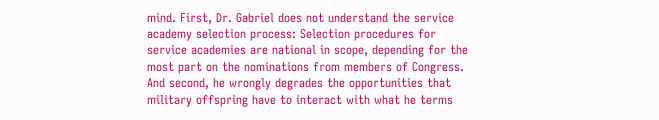mind. First, Dr. Gabriel does not understand the service academy selection process: Selection procedures for service academies are national in scope, depending for the most part on the nominations from members of Congress. And second, he wrongly degrades the opportunities that military offspring have to interact with what he terms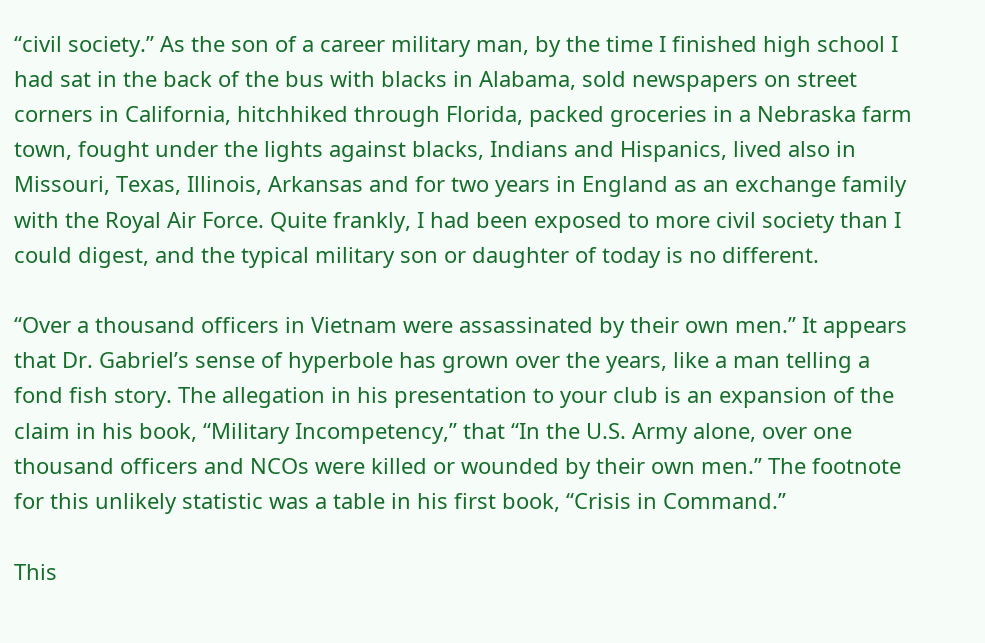“civil society.” As the son of a career military man, by the time I finished high school I had sat in the back of the bus with blacks in Alabama, sold newspapers on street corners in California, hitchhiked through Florida, packed groceries in a Nebraska farm town, fought under the lights against blacks, Indians and Hispanics, lived also in Missouri, Texas, Illinois, Arkansas and for two years in England as an exchange family with the Royal Air Force. Quite frankly, I had been exposed to more civil society than I could digest, and the typical military son or daughter of today is no different.

“Over a thousand officers in Vietnam were assassinated by their own men.” It appears that Dr. Gabriel’s sense of hyperbole has grown over the years, like a man telling a fond fish story. The allegation in his presentation to your club is an expansion of the claim in his book, “Military Incompetency,” that “In the U.S. Army alone, over one thousand officers and NCOs were killed or wounded by their own men.” The footnote for this unlikely statistic was a table in his first book, “Crisis in Command.”

This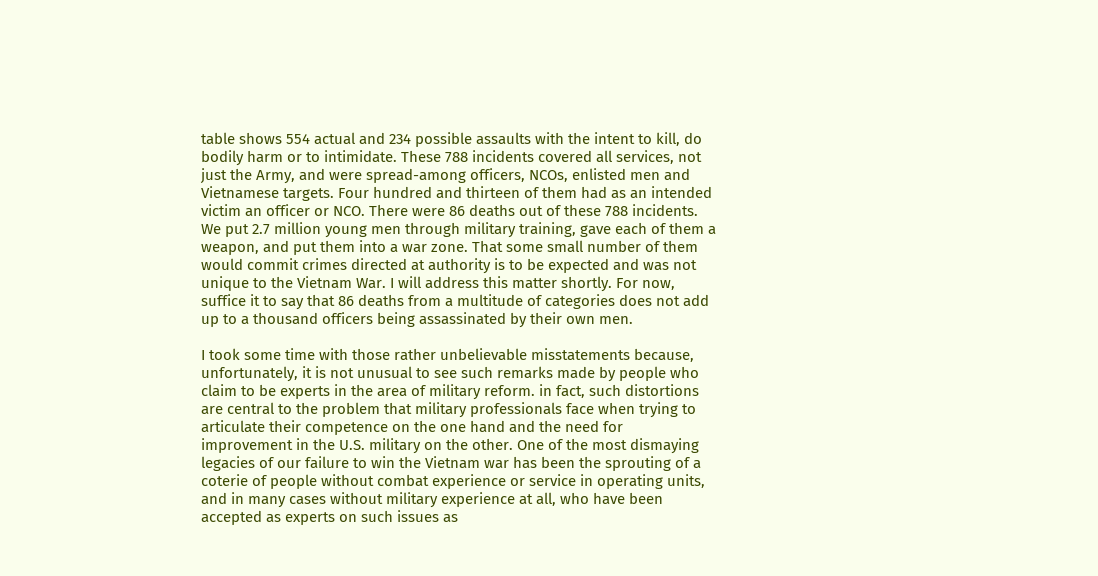table shows 554 actual and 234 possible assaults with the intent to kill, do bodily harm or to intimidate. These 788 incidents covered all services, not just the Army, and were spread-among officers, NCOs, enlisted men and Vietnamese targets. Four hundred and thirteen of them had as an intended victim an officer or NCO. There were 86 deaths out of these 788 incidents. We put 2.7 million young men through military training, gave each of them a weapon, and put them into a war zone. That some small number of them would commit crimes directed at authority is to be expected and was not unique to the Vietnam War. I will address this matter shortly. For now, suffice it to say that 86 deaths from a multitude of categories does not add up to a thousand officers being assassinated by their own men.

I took some time with those rather unbelievable misstatements because, unfortunately, it is not unusual to see such remarks made by people who claim to be experts in the area of military reform. in fact, such distortions are central to the problem that military professionals face when trying to articulate their competence on the one hand and the need for improvement in the U.S. military on the other. One of the most dismaying legacies of our failure to win the Vietnam war has been the sprouting of a coterie of people without combat experience or service in operating units, and in many cases without military experience at all, who have been accepted as experts on such issues as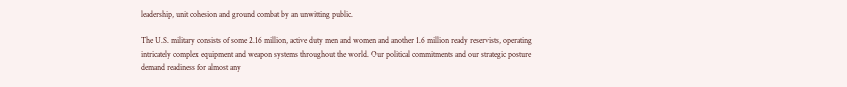leadership, unit cohesion and ground combat by an unwitting public.

The U.S. military consists of some 2.16 million, active duty men and women and another 1.6 million ready reservists, operating intricately complex equipment and weapon systems throughout the world. Our political commitments and our strategic posture demand readiness for almost any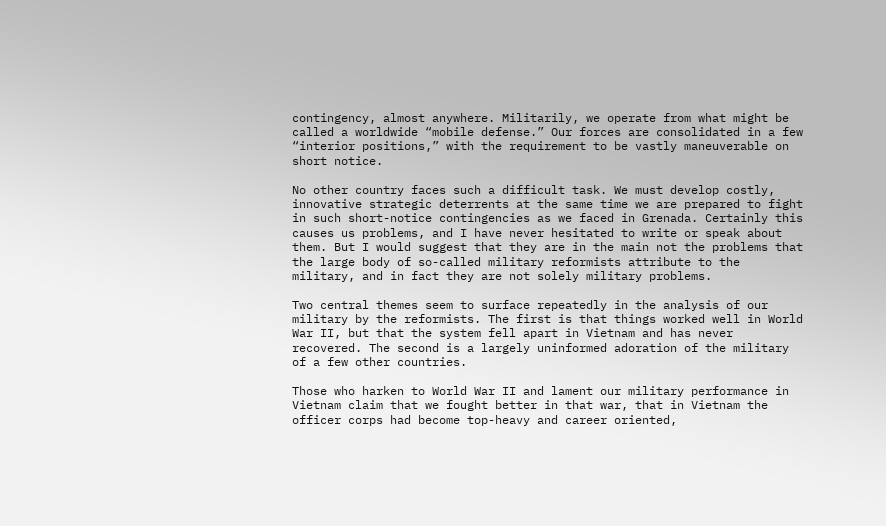contingency, almost anywhere. Militarily, we operate from what might be called a worldwide “mobile defense.” Our forces are consolidated in a few “interior positions,” with the requirement to be vastly maneuverable on short notice.

No other country faces such a difficult task. We must develop costly, innovative strategic deterrents at the same time we are prepared to fight in such short-notice contingencies as we faced in Grenada. Certainly this causes us problems, and I have never hesitated to write or speak about them. But I would suggest that they are in the main not the problems that the large body of so-called military reformists attribute to the military, and in fact they are not solely military problems.

Two central themes seem to surface repeatedly in the analysis of our military by the reformists. The first is that things worked well in World War II, but that the system fell apart in Vietnam and has never recovered. The second is a largely uninformed adoration of the military of a few other countries.

Those who harken to World War II and lament our military performance in Vietnam claim that we fought better in that war, that in Vietnam the officer corps had become top-heavy and career oriented,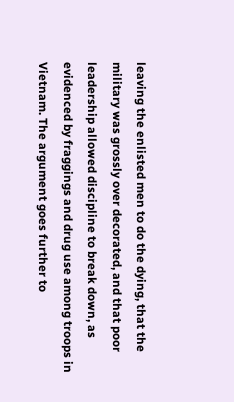leaving the enlisted men to do the dying, that the military was grossly over decorated, and that poor leadership allowed discipline to break down, as evidenced by fraggings and drug use among troops in Vietnam. The argument goes further to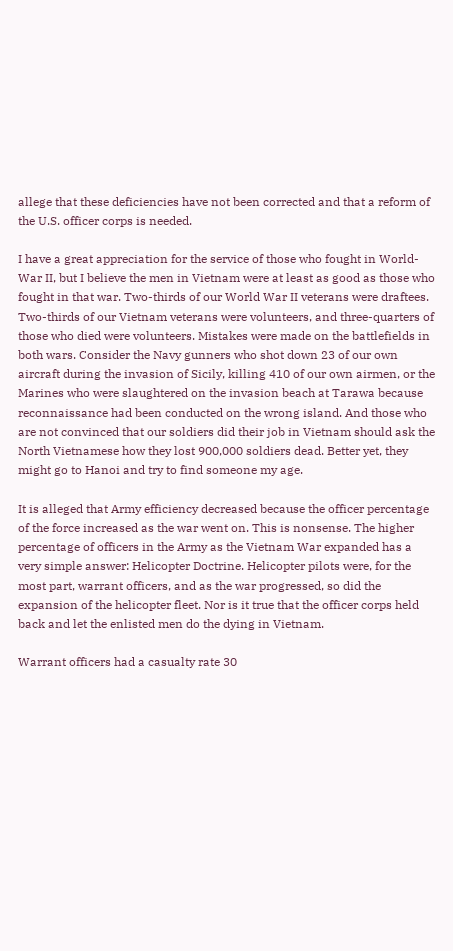allege that these deficiencies have not been corrected and that a reform of the U.S. officer corps is needed.

I have a great appreciation for the service of those who fought in World-War II, but I believe the men in Vietnam were at least as good as those who fought in that war. Two-thirds of our World War II veterans were draftees. Two-thirds of our Vietnam veterans were volunteers, and three-quarters of those who died were volunteers. Mistakes were made on the battlefields in both wars. Consider the Navy gunners who shot down 23 of our own aircraft during the invasion of Sicily, killing 410 of our own airmen, or the Marines who were slaughtered on the invasion beach at Tarawa because reconnaissance had been conducted on the wrong island. And those who are not convinced that our soldiers did their job in Vietnam should ask the North Vietnamese how they lost 900,000 soldiers dead. Better yet, they might go to Hanoi and try to find someone my age.

It is alleged that Army efficiency decreased because the officer percentage of the force increased as the war went on. This is nonsense. The higher percentage of officers in the Army as the Vietnam War expanded has a very simple answer: Helicopter Doctrine. Helicopter pilots were, for the most part, warrant officers, and as the war progressed, so did the expansion of the helicopter fleet. Nor is it true that the officer corps held back and let the enlisted men do the dying in Vietnam.

Warrant officers had a casualty rate 30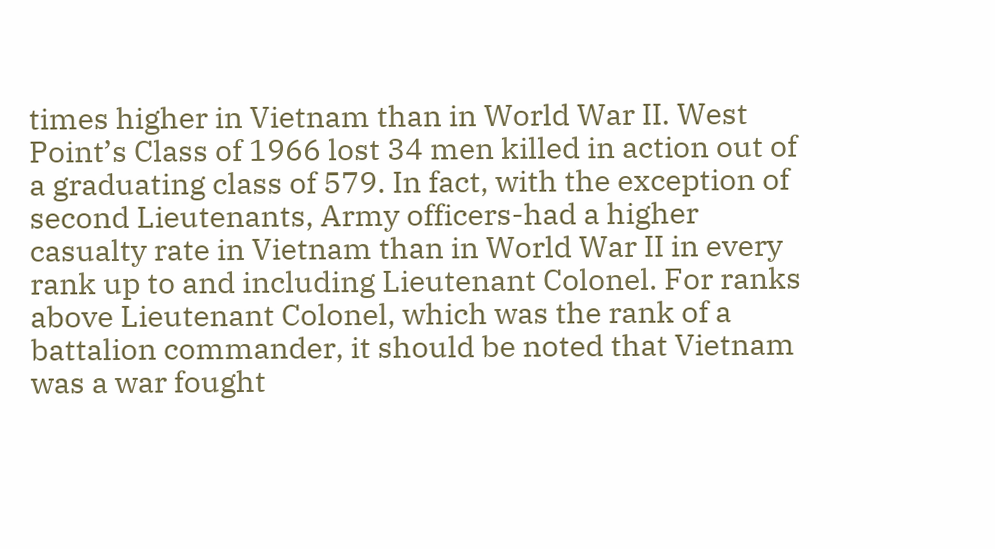times higher in Vietnam than in World War II. West Point’s Class of 1966 lost 34 men killed in action out of a graduating class of 579. In fact, with the exception of second Lieutenants, Army officers-had a higher casualty rate in Vietnam than in World War II in every rank up to and including Lieutenant Colonel. For ranks above Lieutenant Colonel, which was the rank of a battalion commander, it should be noted that Vietnam was a war fought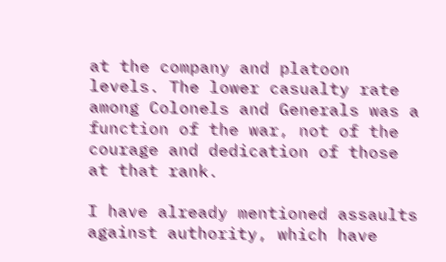at the company and platoon levels. The lower casualty rate among Colonels and Generals was a function of the war, not of the courage and dedication of those at that rank.

I have already mentioned assaults against authority, which have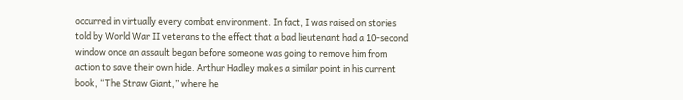occurred in virtually every combat environment. In fact, I was raised on stories told by World War II veterans to the effect that a bad lieutenant had a 10-second window once an assault began before someone was going to remove him from action to save their own hide. Arthur Hadley makes a similar point in his current book, “The Straw Giant,” where he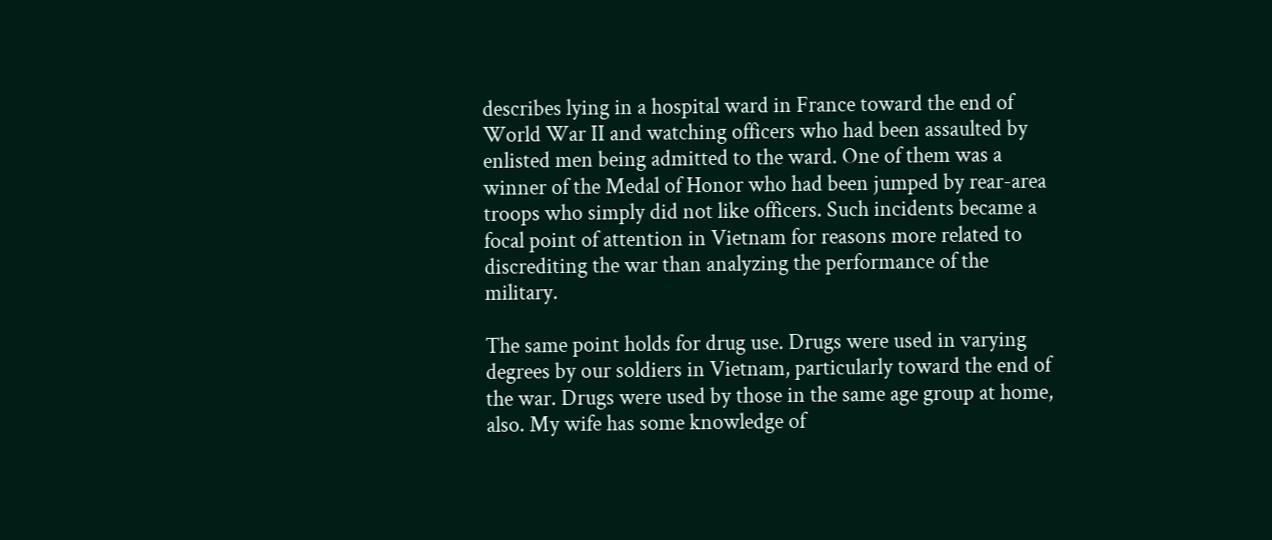describes lying in a hospital ward in France toward the end of World War II and watching officers who had been assaulted by enlisted men being admitted to the ward. One of them was a winner of the Medal of Honor who had been jumped by rear-area troops who simply did not like officers. Such incidents became a focal point of attention in Vietnam for reasons more related to discrediting the war than analyzing the performance of the military.

The same point holds for drug use. Drugs were used in varying degrees by our soldiers in Vietnam, particularly toward the end of the war. Drugs were used by those in the same age group at home, also. My wife has some knowledge of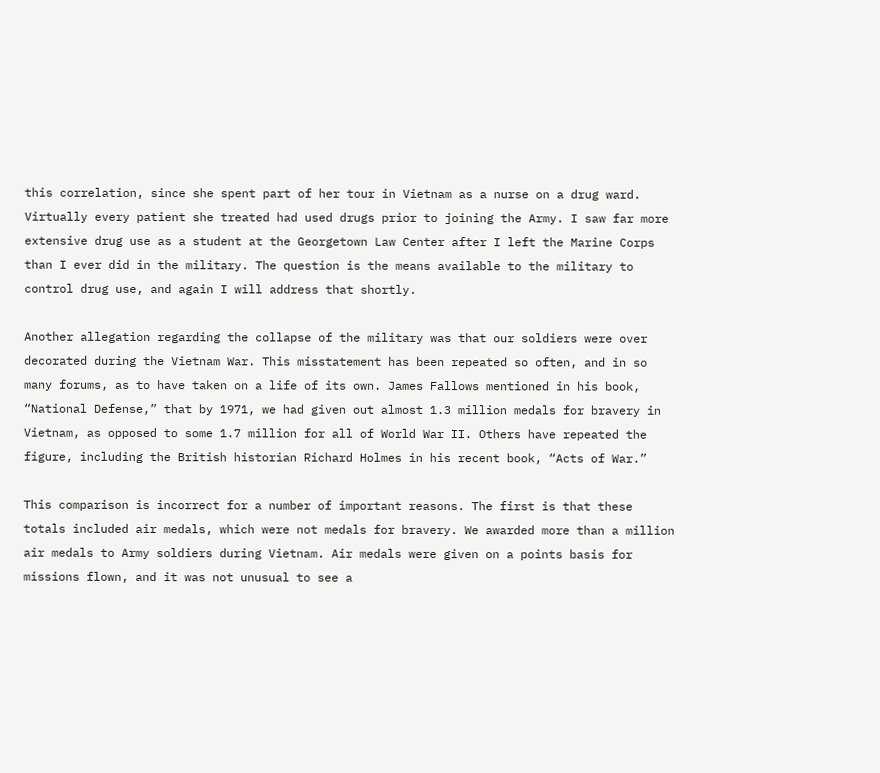this correlation, since she spent part of her tour in Vietnam as a nurse on a drug ward. Virtually every patient she treated had used drugs prior to joining the Army. I saw far more extensive drug use as a student at the Georgetown Law Center after I left the Marine Corps than I ever did in the military. The question is the means available to the military to control drug use, and again I will address that shortly.

Another allegation regarding the collapse of the military was that our soldiers were over decorated during the Vietnam War. This misstatement has been repeated so often, and in so many forums, as to have taken on a life of its own. James Fallows mentioned in his book, “National Defense,” that by 1971, we had given out almost 1.3 million medals for bravery in Vietnam, as opposed to some 1.7 million for all of World War II. Others have repeated the figure, including the British historian Richard Holmes in his recent book, “Acts of War.”

This comparison is incorrect for a number of important reasons. The first is that these totals included air medals, which were not medals for bravery. We awarded more than a million air medals to Army soldiers during Vietnam. Air medals were given on a points basis for missions flown, and it was not unusual to see a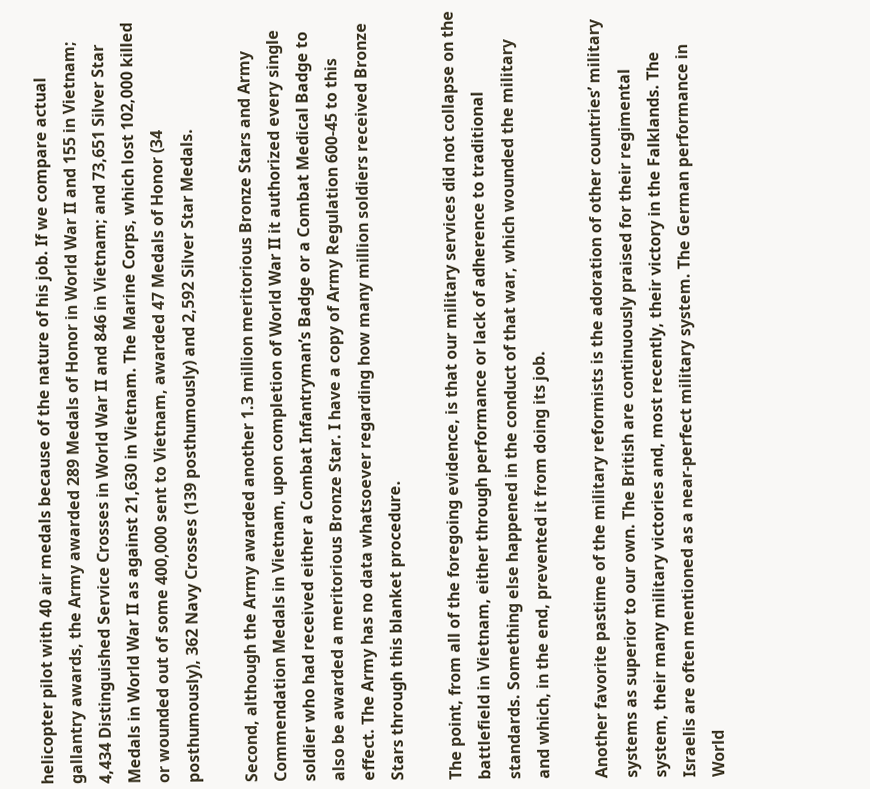helicopter pilot with 40 air medals because of the nature of his job. If we compare actual gallantry awards, the Army awarded 289 Medals of Honor in World War II and 155 in Vietnam; 4,434 Distinguished Service Crosses in World War II and 846 in Vietnam; and 73,651 Silver Star Medals in World War II as against 21,630 in Vietnam. The Marine Corps, which lost 102,000 killed or wounded out of some 400,000 sent to Vietnam, awarded 47 Medals of Honor (34 posthumously), 362 Navy Crosses (139 posthumously) and 2,592 Silver Star Medals.

Second, although the Army awarded another 1.3 million meritorious Bronze Stars and Army Commendation Medals in Vietnam, upon completion of World War II it authorized every single soldier who had received either a Combat Infantryman’s Badge or a Combat Medical Badge to also be awarded a meritorious Bronze Star. I have a copy of Army Regulation 600-45 to this effect. The Army has no data whatsoever regarding how many million soldiers received Bronze Stars through this blanket procedure.

The point, from all of the foregoing evidence, is that our military services did not collapse on the battlefield in Vietnam, either through performance or lack of adherence to traditional standards. Something else happened in the conduct of that war, which wounded the military and which, in the end, prevented it from doing its job.

Another favorite pastime of the military reformists is the adoration of other countries’ military systems as superior to our own. The British are continuously praised for their regimental system, their many military victories and, most recently, their victory in the Falklands. The Israelis are often mentioned as a near-perfect military system. The German performance in World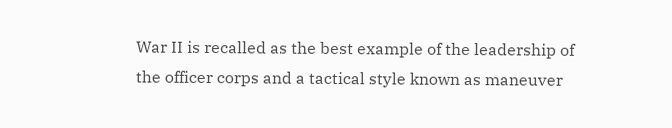War II is recalled as the best example of the leadership of the officer corps and a tactical style known as maneuver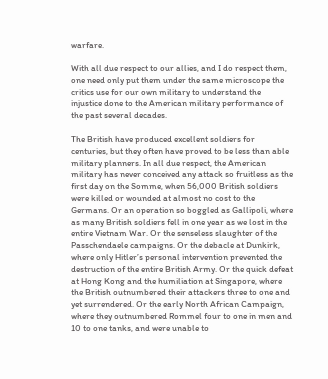warfare.

With all due respect to our allies, and I do respect them, one need only put them under the same microscope the critics use for our own military to understand the injustice done to the American military performance of the past several decades.

The British have produced excellent soldiers for centuries, but they often have proved to be less than able military planners. In all due respect, the American military has never conceived any attack so fruitless as the first day on the Somme, when 56,000 British soldiers were killed or wounded at almost no cost to the Germans. Or an operation so boggled as Gallipoli, where as many British soldiers fell in one year as we lost in the entire Vietnam War. Or the senseless slaughter of the Passchendaele campaigns. Or the debacle at Dunkirk, where only Hitler’s personal intervention prevented the destruction of the entire British Army. Or the quick defeat at Hong Kong and the humiliation at Singapore, where the British outnumbered their attackers three to one and yet surrendered. Or the early North African Campaign, where they outnumbered Rommel four to one in men and 10 to one tanks, and were unable to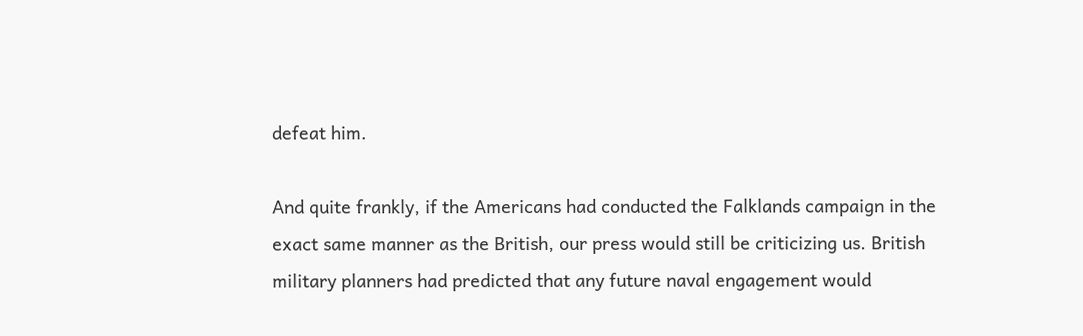defeat him.

And quite frankly, if the Americans had conducted the Falklands campaign in the exact same manner as the British, our press would still be criticizing us. British military planners had predicted that any future naval engagement would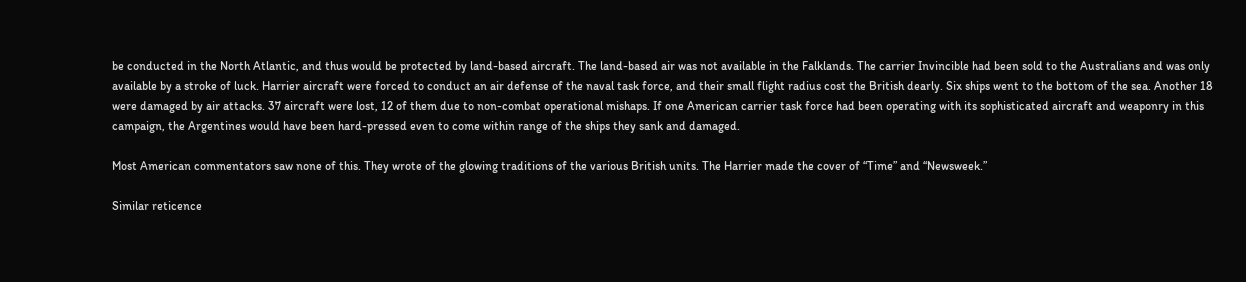be conducted in the North Atlantic, and thus would be protected by land-based aircraft. The land-based air was not available in the Falklands. The carrier Invincible had been sold to the Australians and was only available by a stroke of luck. Harrier aircraft were forced to conduct an air defense of the naval task force, and their small flight radius cost the British dearly. Six ships went to the bottom of the sea. Another 18 were damaged by air attacks. 37 aircraft were lost, 12 of them due to non-combat operational mishaps. If one American carrier task force had been operating with its sophisticated aircraft and weaponry in this campaign, the Argentines would have been hard-pressed even to come within range of the ships they sank and damaged.

Most American commentators saw none of this. They wrote of the glowing traditions of the various British units. The Harrier made the cover of “Time” and “Newsweek.”

Similar reticence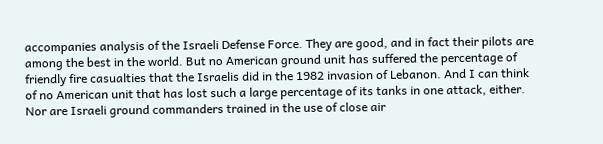accompanies analysis of the Israeli Defense Force. They are good, and in fact their pilots are among the best in the world. But no American ground unit has suffered the percentage of friendly fire casualties that the Israelis did in the 1982 invasion of Lebanon. And I can think of no American unit that has lost such a large percentage of its tanks in one attack, either. Nor are Israeli ground commanders trained in the use of close air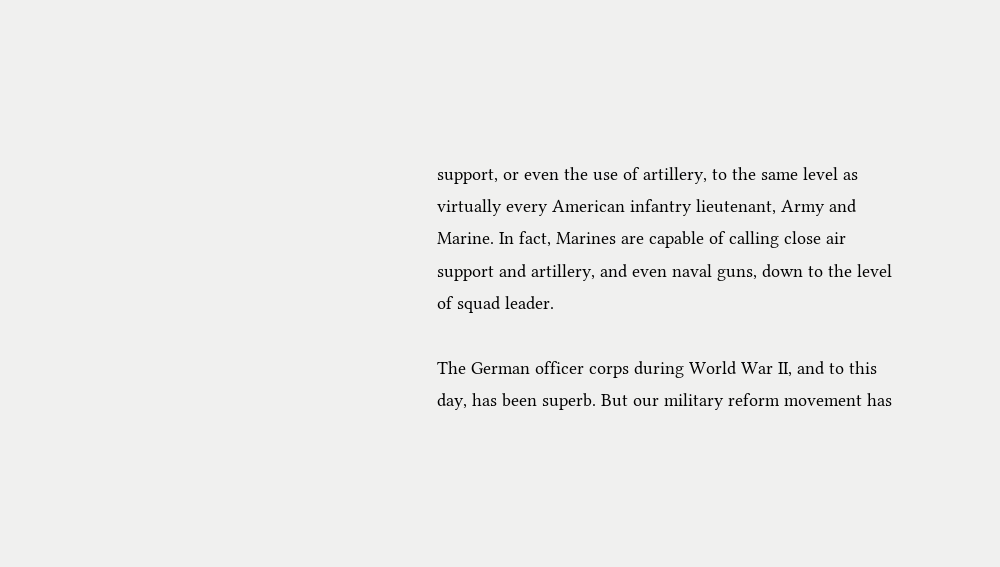support, or even the use of artillery, to the same level as virtually every American infantry lieutenant, Army and Marine. In fact, Marines are capable of calling close air support and artillery, and even naval guns, down to the level of squad leader.

The German officer corps during World War II, and to this day, has been superb. But our military reform movement has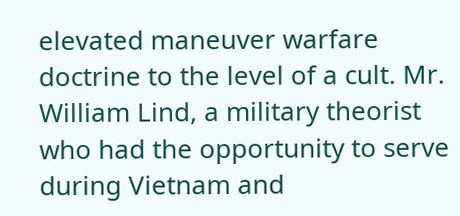elevated maneuver warfare doctrine to the level of a cult. Mr. William Lind, a military theorist who had the opportunity to serve during Vietnam and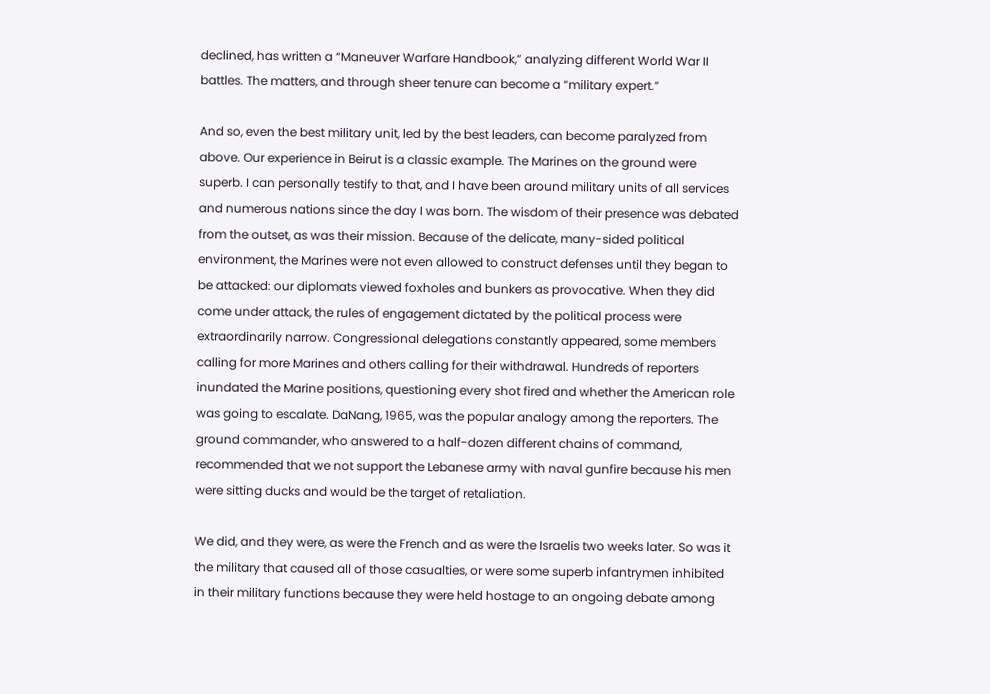declined, has written a “Maneuver Warfare Handbook,” analyzing different World War II battles. The matters, and through sheer tenure can become a “military expert.”

And so, even the best military unit, led by the best leaders, can become paralyzed from above. Our experience in Beirut is a classic example. The Marines on the ground were superb. I can personally testify to that, and I have been around military units of all services and numerous nations since the day I was born. The wisdom of their presence was debated from the outset, as was their mission. Because of the delicate, many-sided political environment, the Marines were not even allowed to construct defenses until they began to be attacked: our diplomats viewed foxholes and bunkers as provocative. When they did come under attack, the rules of engagement dictated by the political process were extraordinarily narrow. Congressional delegations constantly appeared, some members calling for more Marines and others calling for their withdrawal. Hundreds of reporters inundated the Marine positions, questioning every shot fired and whether the American role was going to escalate. DaNang, 1965, was the popular analogy among the reporters. The ground commander, who answered to a half-dozen different chains of command, recommended that we not support the Lebanese army with naval gunfire because his men were sitting ducks and would be the target of retaliation.

We did, and they were, as were the French and as were the Israelis two weeks later. So was it the military that caused all of those casualties, or were some superb infantrymen inhibited in their military functions because they were held hostage to an ongoing debate among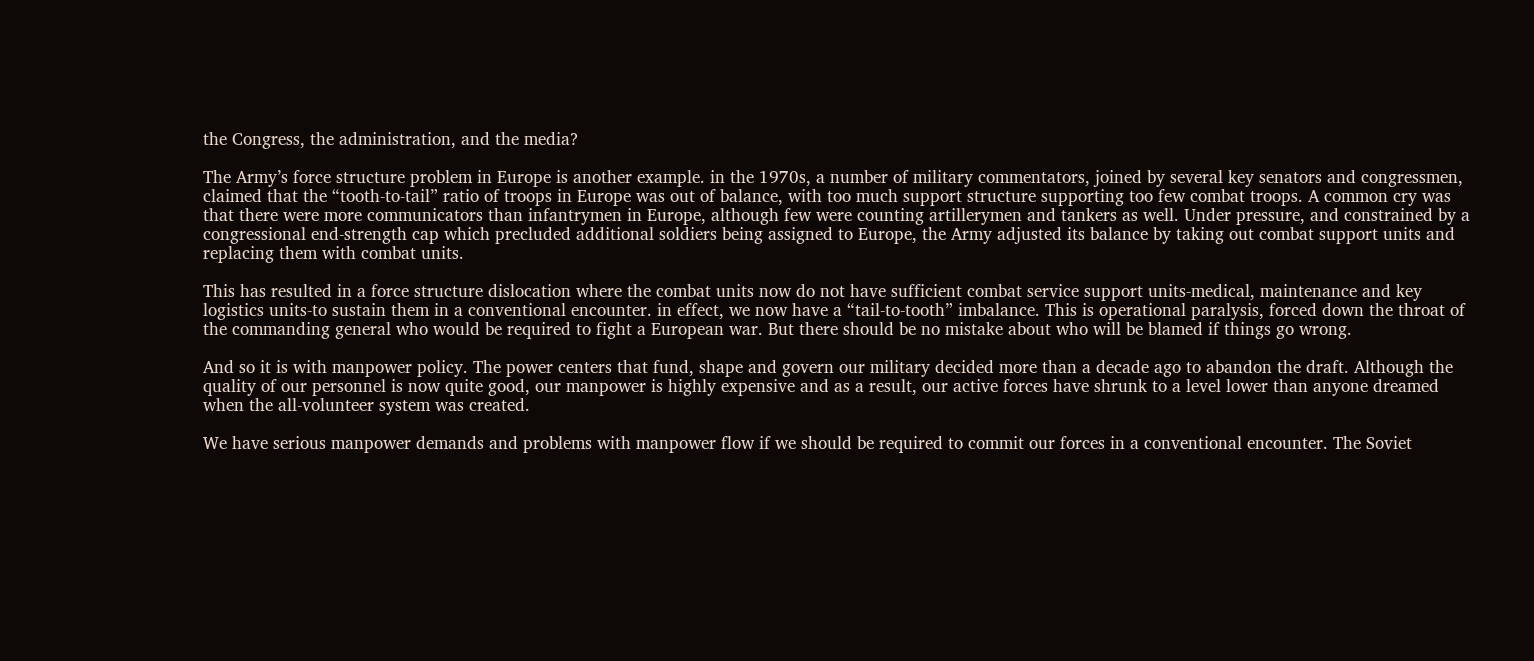the Congress, the administration, and the media?

The Army’s force structure problem in Europe is another example. in the 1970s, a number of military commentators, joined by several key senators and congressmen, claimed that the “tooth-to-tail” ratio of troops in Europe was out of balance, with too much support structure supporting too few combat troops. A common cry was that there were more communicators than infantrymen in Europe, although few were counting artillerymen and tankers as well. Under pressure, and constrained by a congressional end-strength cap which precluded additional soldiers being assigned to Europe, the Army adjusted its balance by taking out combat support units and replacing them with combat units.

This has resulted in a force structure dislocation where the combat units now do not have sufficient combat service support units-medical, maintenance and key logistics units-to sustain them in a conventional encounter. in effect, we now have a “tail-to-tooth” imbalance. This is operational paralysis, forced down the throat of the commanding general who would be required to fight a European war. But there should be no mistake about who will be blamed if things go wrong.

And so it is with manpower policy. The power centers that fund, shape and govern our military decided more than a decade ago to abandon the draft. Although the quality of our personnel is now quite good, our manpower is highly expensive and as a result, our active forces have shrunk to a level lower than anyone dreamed when the all-volunteer system was created.

We have serious manpower demands and problems with manpower flow if we should be required to commit our forces in a conventional encounter. The Soviet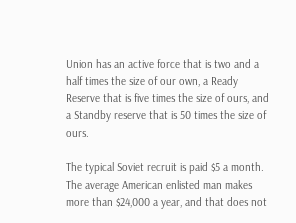Union has an active force that is two and a half times the size of our own, a Ready Reserve that is five times the size of ours, and a Standby reserve that is 50 times the size of ours.

The typical Soviet recruit is paid $5 a month. The average American enlisted man makes more than $24,000 a year, and that does not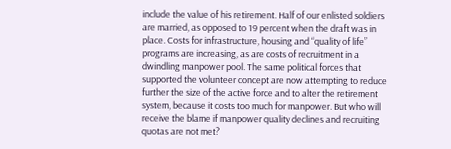include the value of his retirement. Half of our enlisted soldiers are married, as opposed to 19 percent when the draft was in place. Costs for infrastructure, housing and “quality of life” programs are increasing, as are costs of recruitment in a dwindling manpower pool. The same political forces that supported the volunteer concept are now attempting to reduce further the size of the active force and to alter the retirement system, because it costs too much for manpower. But who will receive the blame if manpower quality declines and recruiting quotas are not met?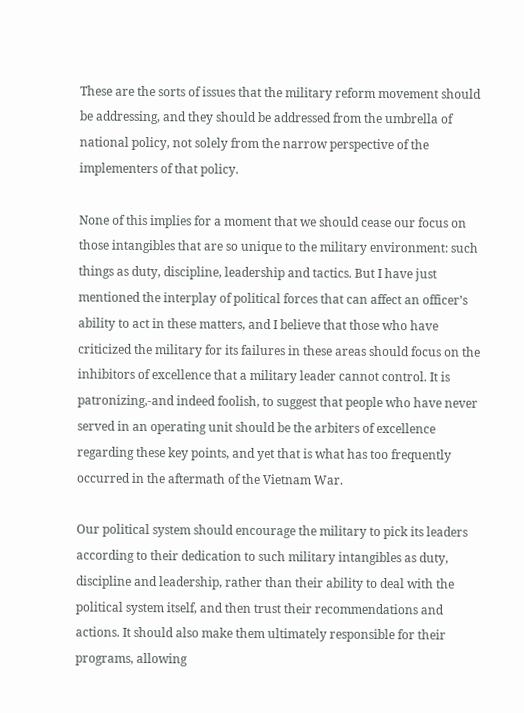These are the sorts of issues that the military reform movement should be addressing, and they should be addressed from the umbrella of national policy, not solely from the narrow perspective of the implementers of that policy.

None of this implies for a moment that we should cease our focus on those intangibles that are so unique to the military environment: such things as duty, discipline, leadership and tactics. But I have just mentioned the interplay of political forces that can affect an officer’s ability to act in these matters, and I believe that those who have criticized the military for its failures in these areas should focus on the inhibitors of excellence that a military leader cannot control. It is patronizing,-and indeed foolish, to suggest that people who have never served in an operating unit should be the arbiters of excellence regarding these key points, and yet that is what has too frequently occurred in the aftermath of the Vietnam War.

Our political system should encourage the military to pick its leaders according to their dedication to such military intangibles as duty, discipline and leadership, rather than their ability to deal with the political system itself, and then trust their recommendations and actions. It should also make them ultimately responsible for their programs, allowing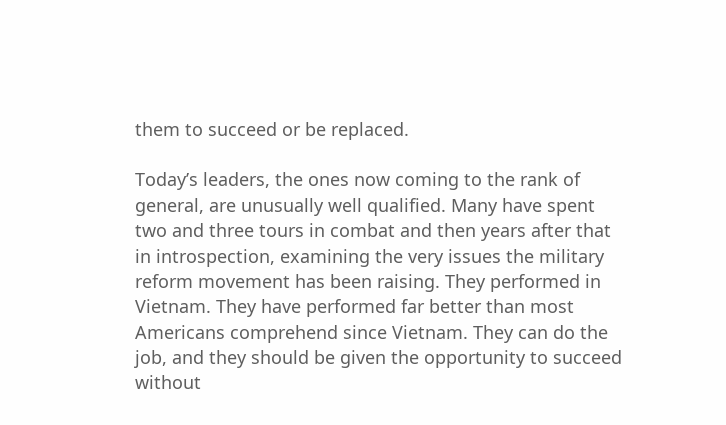them to succeed or be replaced.

Today’s leaders, the ones now coming to the rank of general, are unusually well qualified. Many have spent two and three tours in combat and then years after that in introspection, examining the very issues the military reform movement has been raising. They performed in Vietnam. They have performed far better than most Americans comprehend since Vietnam. They can do the job, and they should be given the opportunity to succeed without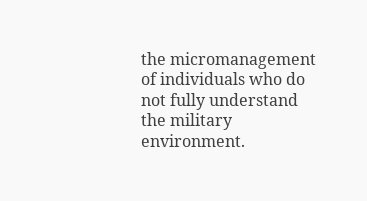the micromanagement of individuals who do not fully understand the military environment.